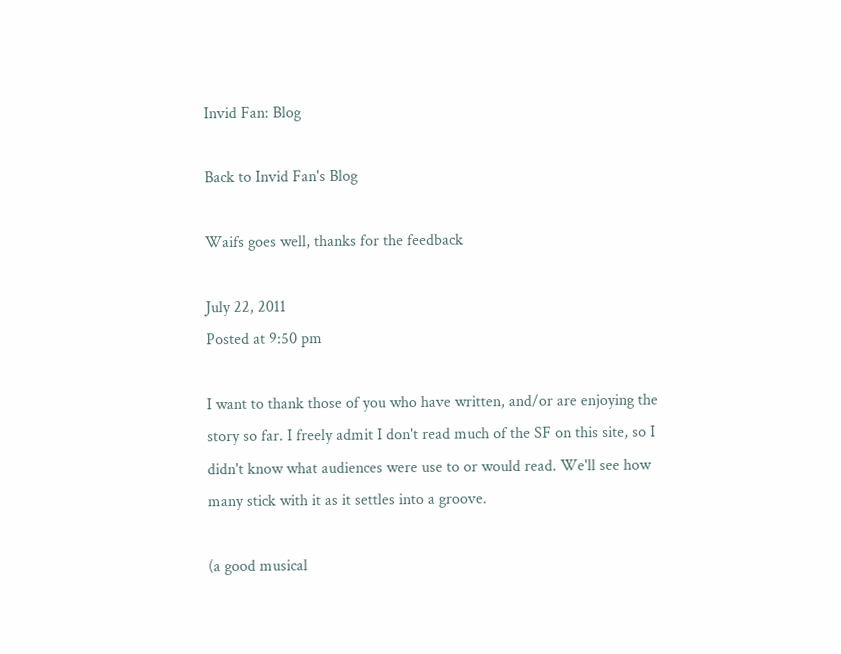Invid Fan: Blog

Back to Invid Fan's Blog

Waifs goes well, thanks for the feedback

July 22, 2011
Posted at 9:50 pm

I want to thank those of you who have written, and/or are enjoying the story so far. I freely admit I don't read much of the SF on this site, so I didn't know what audiences were use to or would read. We'll see how many stick with it as it settles into a groove.

(a good musical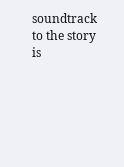soundtrack to the story is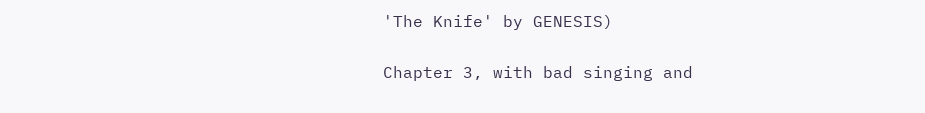'The Knife' by GENESIS)

Chapter 3, with bad singing and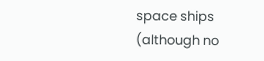space ships (although no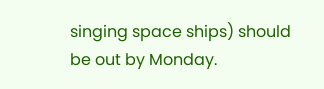singing space ships) should be out by Monday.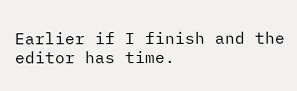Earlier if I finish and the editor has time.